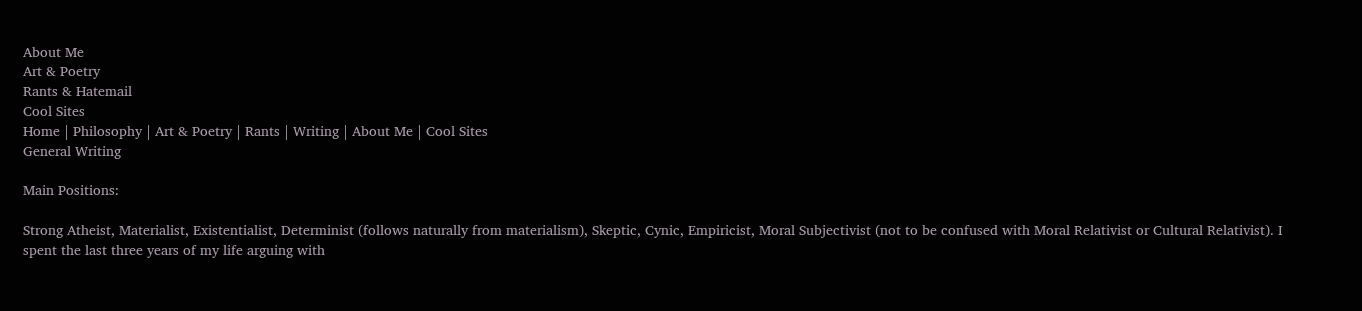About Me
Art & Poetry
Rants & Hatemail
Cool Sites
Home | Philosophy | Art & Poetry | Rants | Writing | About Me | Cool Sites
General Writing

Main Positions:

Strong Atheist, Materialist, Existentialist, Determinist (follows naturally from materialism), Skeptic, Cynic, Empiricist, Moral Subjectivist (not to be confused with Moral Relativist or Cultural Relativist). I spent the last three years of my life arguing with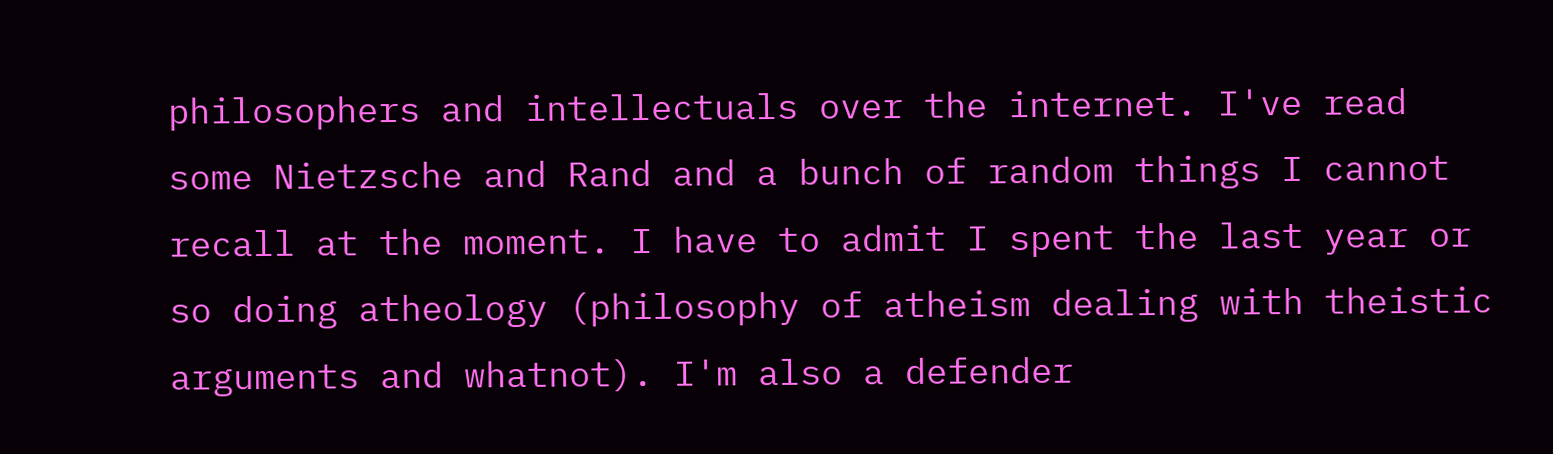philosophers and intellectuals over the internet. I've read some Nietzsche and Rand and a bunch of random things I cannot recall at the moment. I have to admit I spent the last year or so doing atheology (philosophy of atheism dealing with theistic arguments and whatnot). I'm also a defender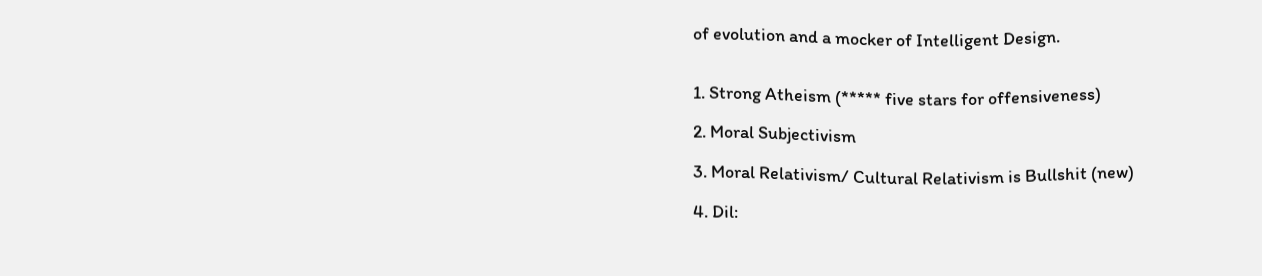of evolution and a mocker of Intelligent Design.


1. Strong Atheism (***** five stars for offensiveness)

2. Moral Subjectivism

3. Moral Relativism/ Cultural Relativism is Bullshit (new)

4. Dil: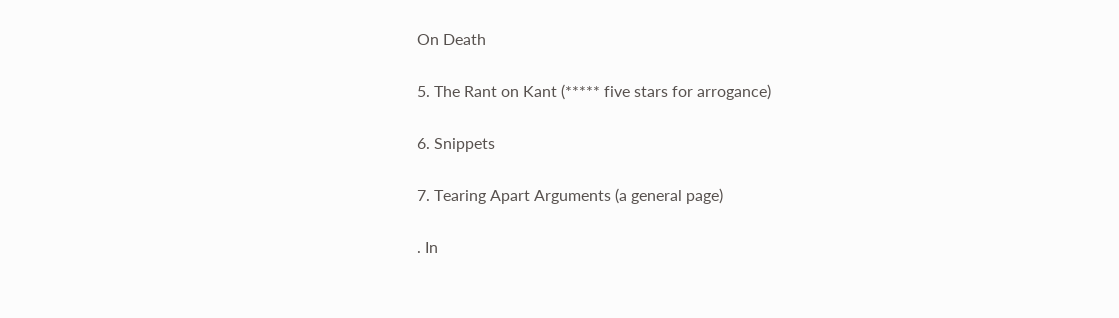On Death

5. The Rant on Kant (***** five stars for arrogance)

6. Snippets

7. Tearing Apart Arguments (a general page)

. In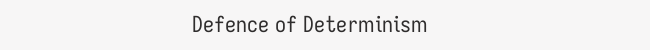Defence of Determinism